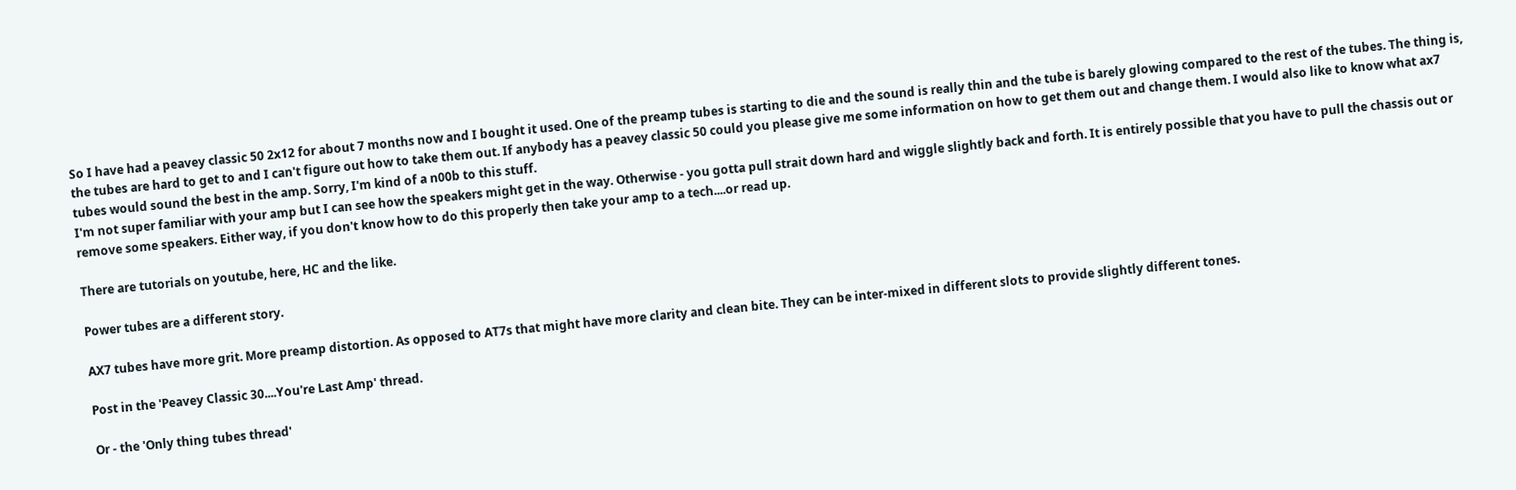So I have had a peavey classic 50 2x12 for about 7 months now and I bought it used. One of the preamp tubes is starting to die and the sound is really thin and the tube is barely glowing compared to the rest of the tubes. The thing is, the tubes are hard to get to and I can't figure out how to take them out. If anybody has a peavey classic 50 could you please give me some information on how to get them out and change them. I would also like to know what ax7 tubes would sound the best in the amp. Sorry, I'm kind of a n00b to this stuff.
I'm not super familiar with your amp but I can see how the speakers might get in the way. Otherwise - you gotta pull strait down hard and wiggle slightly back and forth. It is entirely possible that you have to pull the chassis out or remove some speakers. Either way, if you don't know how to do this properly then take your amp to a tech....or read up.

There are tutorials on youtube, here, HC and the like.

Power tubes are a different story.

AX7 tubes have more grit. More preamp distortion. As opposed to AT7s that might have more clarity and clean bite. They can be inter-mixed in different slots to provide slightly different tones.

Post in the 'Peavey Classic 30....You're Last Amp' thread.

Or - the 'Only thing tubes thread'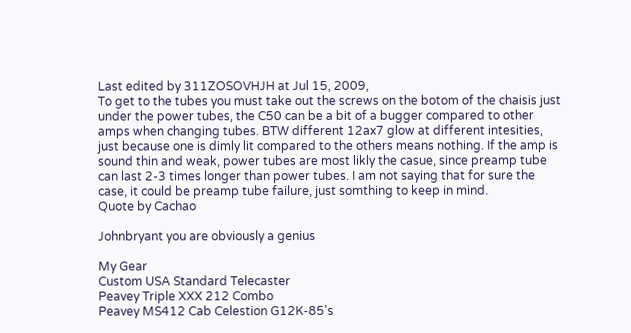Last edited by 311ZOSOVHJH at Jul 15, 2009,
To get to the tubes you must take out the screws on the botom of the chaisis just under the power tubes, the C50 can be a bit of a bugger compared to other amps when changing tubes. BTW different 12ax7 glow at different intesities, just because one is dimly lit compared to the others means nothing. If the amp is sound thin and weak, power tubes are most likly the casue, since preamp tube can last 2-3 times longer than power tubes. I am not saying that for sure the case, it could be preamp tube failure, just somthing to keep in mind.
Quote by Cachao

Johnbryant you are obviously a genius

My Gear
Custom USA Standard Telecaster
Peavey Triple XXX 212 Combo
Peavey MS412 Cab Celestion G12K-85's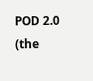POD 2.0 (the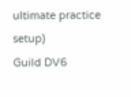ultimate practice setup)
Guild DV6